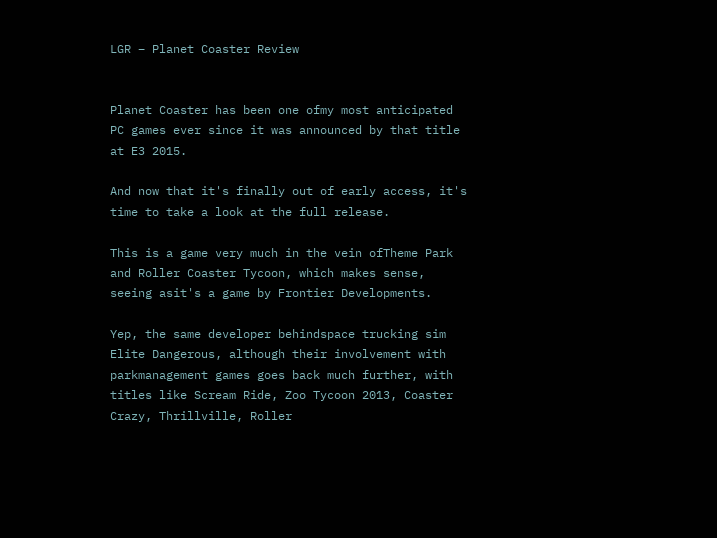LGR – Planet Coaster Review


Planet Coaster has been one ofmy most anticipated PC games ever since it was announced by that title at E3 2015.

And now that it's finally out of early access, it's time to take a look at the full release.

This is a game very much in the vein ofTheme Park and Roller Coaster Tycoon, which makes sense, seeing asit's a game by Frontier Developments.

Yep, the same developer behindspace trucking sim Elite Dangerous, although their involvement with parkmanagement games goes back much further, with titles like Scream Ride, Zoo Tycoon 2013, Coaster Crazy, Thrillville, Roller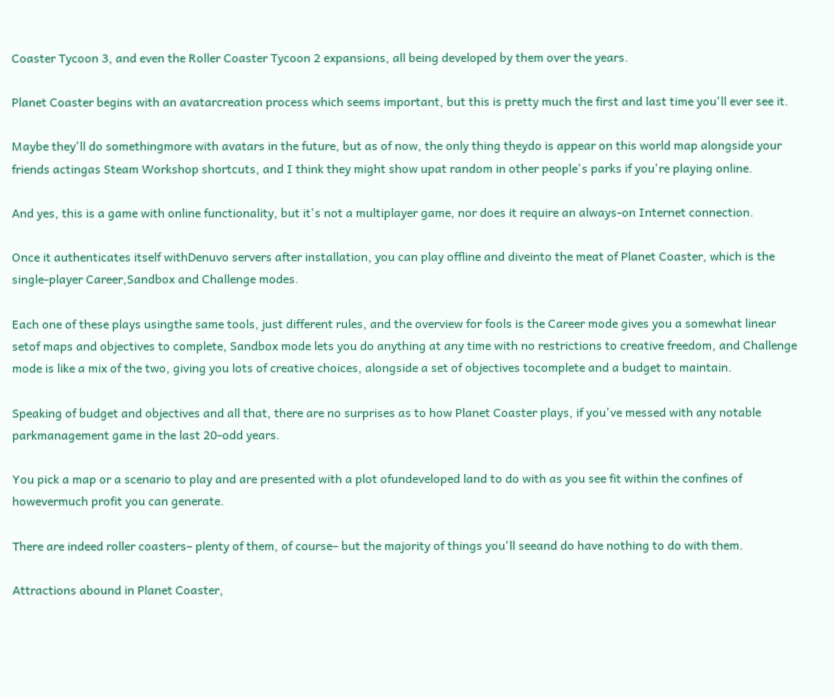Coaster Tycoon 3, and even the Roller Coaster Tycoon 2 expansions, all being developed by them over the years.

Planet Coaster begins with an avatarcreation process which seems important, but this is pretty much the first and last time you'll ever see it.

Maybe they'll do somethingmore with avatars in the future, but as of now, the only thing theydo is appear on this world map alongside your friends actingas Steam Workshop shortcuts, and I think they might show upat random in other people's parks if you're playing online.

And yes, this is a game with online functionality, but it's not a multiplayer game, nor does it require an always-on Internet connection.

Once it authenticates itself withDenuvo servers after installation, you can play offline and diveinto the meat of Planet Coaster, which is the single-player Career,Sandbox and Challenge modes.

Each one of these plays usingthe same tools, just different rules, and the overview for fools is the Career mode gives you a somewhat linear setof maps and objectives to complete, Sandbox mode lets you do anything at any time with no restrictions to creative freedom, and Challenge mode is like a mix of the two, giving you lots of creative choices, alongside a set of objectives tocomplete and a budget to maintain.

Speaking of budget and objectives and all that, there are no surprises as to how Planet Coaster plays, if you've messed with any notable parkmanagement game in the last 20-odd years.

You pick a map or a scenario to play and are presented with a plot ofundeveloped land to do with as you see fit within the confines of howevermuch profit you can generate.

There are indeed roller coasters– plenty of them, of course– but the majority of things you'll seeand do have nothing to do with them.

Attractions abound in Planet Coaster,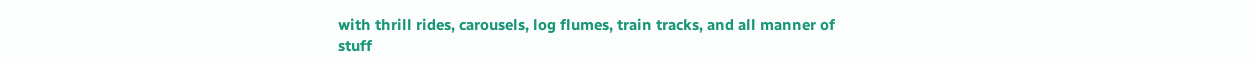with thrill rides, carousels, log flumes, train tracks, and all manner of stuff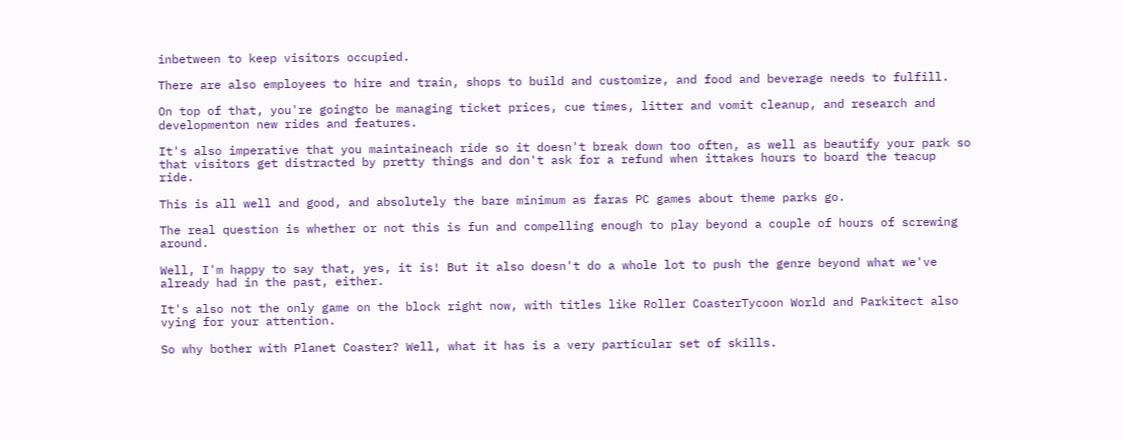inbetween to keep visitors occupied.

There are also employees to hire and train, shops to build and customize, and food and beverage needs to fulfill.

On top of that, you're goingto be managing ticket prices, cue times, litter and vomit cleanup, and research and developmenton new rides and features.

It's also imperative that you maintaineach ride so it doesn't break down too often, as well as beautify your park so that visitors get distracted by pretty things and don't ask for a refund when ittakes hours to board the teacup ride.

This is all well and good, and absolutely the bare minimum as faras PC games about theme parks go.

The real question is whether or not this is fun and compelling enough to play beyond a couple of hours of screwing around.

Well, I'm happy to say that, yes, it is! But it also doesn't do a whole lot to push the genre beyond what we've already had in the past, either.

It's also not the only game on the block right now, with titles like Roller CoasterTycoon World and Parkitect also vying for your attention.

So why bother with Planet Coaster? Well, what it has is a very particular set of skills.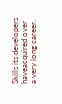Skills its developers haveacquired over a very long career.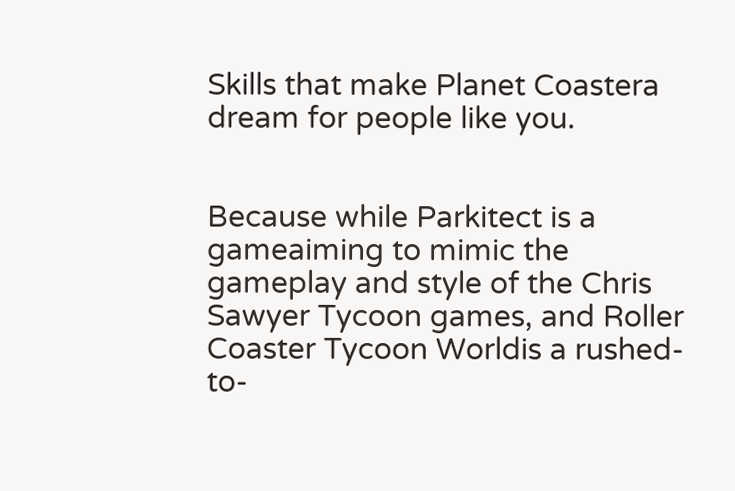Skills that make Planet Coastera dream for people like you.


Because while Parkitect is a gameaiming to mimic the gameplay and style of the Chris Sawyer Tycoon games, and Roller Coaster Tycoon Worldis a rushed-to-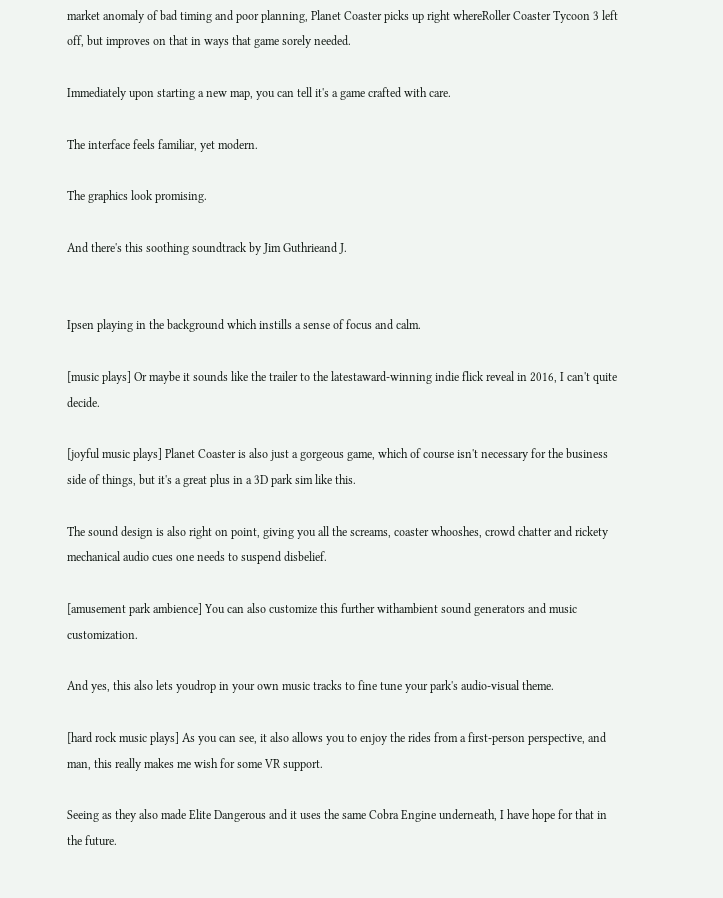market anomaly of bad timing and poor planning, Planet Coaster picks up right whereRoller Coaster Tycoon 3 left off, but improves on that in ways that game sorely needed.

Immediately upon starting a new map, you can tell it's a game crafted with care.

The interface feels familiar, yet modern.

The graphics look promising.

And there's this soothing soundtrack by Jim Guthrieand J.


Ipsen playing in the background which instills a sense of focus and calm.

[music plays] Or maybe it sounds like the trailer to the latestaward-winning indie flick reveal in 2016, I can't quite decide.

[joyful music plays] Planet Coaster is also just a gorgeous game, which of course isn't necessary for the business side of things, but it's a great plus in a 3D park sim like this.

The sound design is also right on point, giving you all the screams, coaster whooshes, crowd chatter and rickety mechanical audio cues one needs to suspend disbelief.

[amusement park ambience] You can also customize this further withambient sound generators and music customization.

And yes, this also lets youdrop in your own music tracks to fine tune your park's audio-visual theme.

[hard rock music plays] As you can see, it also allows you to enjoy the rides from a first-person perspective, and man, this really makes me wish for some VR support.

Seeing as they also made Elite Dangerous and it uses the same Cobra Engine underneath, I have hope for that in the future.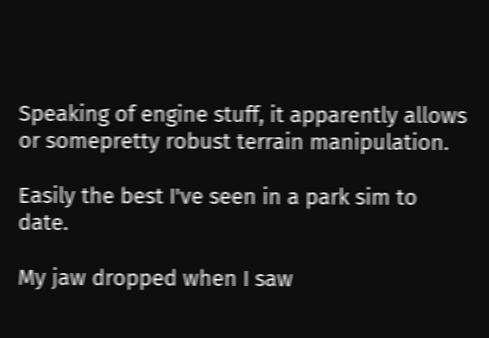Speaking of engine stuff, it apparently allows or somepretty robust terrain manipulation.

Easily the best I've seen in a park sim to date.

My jaw dropped when I saw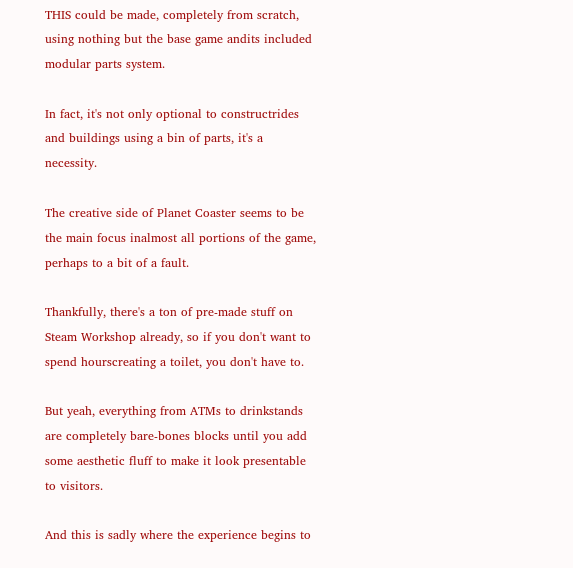THIS could be made, completely from scratch, using nothing but the base game andits included modular parts system.

In fact, it's not only optional to constructrides and buildings using a bin of parts, it's a necessity.

The creative side of Planet Coaster seems to be the main focus inalmost all portions of the game, perhaps to a bit of a fault.

Thankfully, there's a ton of pre-made stuff on Steam Workshop already, so if you don't want to spend hourscreating a toilet, you don't have to.

But yeah, everything from ATMs to drinkstands are completely bare-bones blocks until you add some aesthetic fluff to make it look presentable to visitors.

And this is sadly where the experience begins to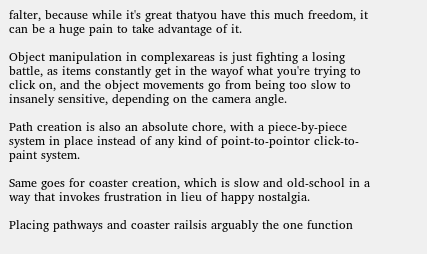falter, because while it's great thatyou have this much freedom, it can be a huge pain to take advantage of it.

Object manipulation in complexareas is just fighting a losing battle, as items constantly get in the wayof what you're trying to click on, and the object movements go from being too slow to insanely sensitive, depending on the camera angle.

Path creation is also an absolute chore, with a piece-by-piece system in place instead of any kind of point-to-pointor click-to-paint system.

Same goes for coaster creation, which is slow and old-school in a way that invokes frustration in lieu of happy nostalgia.

Placing pathways and coaster railsis arguably the one function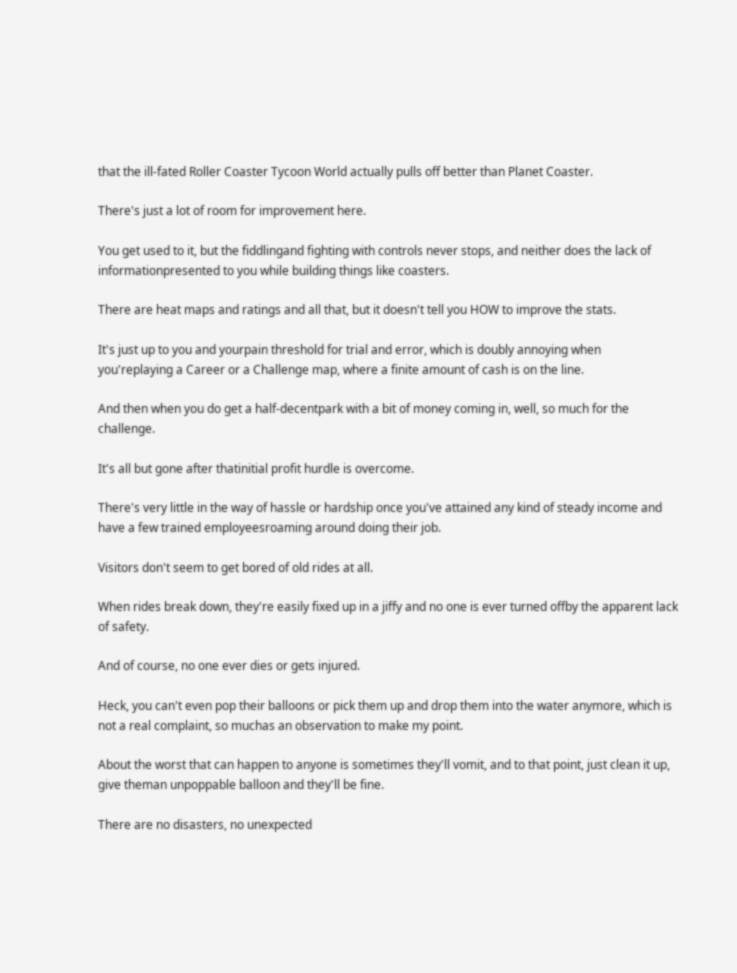that the ill-fated Roller Coaster Tycoon World actually pulls off better than Planet Coaster.

There's just a lot of room for improvement here.

You get used to it, but the fiddlingand fighting with controls never stops, and neither does the lack of informationpresented to you while building things like coasters.

There are heat maps and ratings and all that, but it doesn't tell you HOW to improve the stats.

It's just up to you and yourpain threshold for trial and error, which is doubly annoying when you'replaying a Career or a Challenge map, where a finite amount of cash is on the line.

And then when you do get a half-decentpark with a bit of money coming in, well, so much for the challenge.

It's all but gone after thatinitial profit hurdle is overcome.

There's very little in the way of hassle or hardship once you've attained any kind of steady income and have a few trained employeesroaming around doing their job.

Visitors don't seem to get bored of old rides at all.

When rides break down, they're easily fixed up in a jiffy and no one is ever turned offby the apparent lack of safety.

And of course, no one ever dies or gets injured.

Heck, you can't even pop their balloons or pick them up and drop them into the water anymore, which is not a real complaint, so muchas an observation to make my point.

About the worst that can happen to anyone is sometimes they'll vomit, and to that point, just clean it up, give theman unpoppable balloon and they'll be fine.

There are no disasters, no unexpected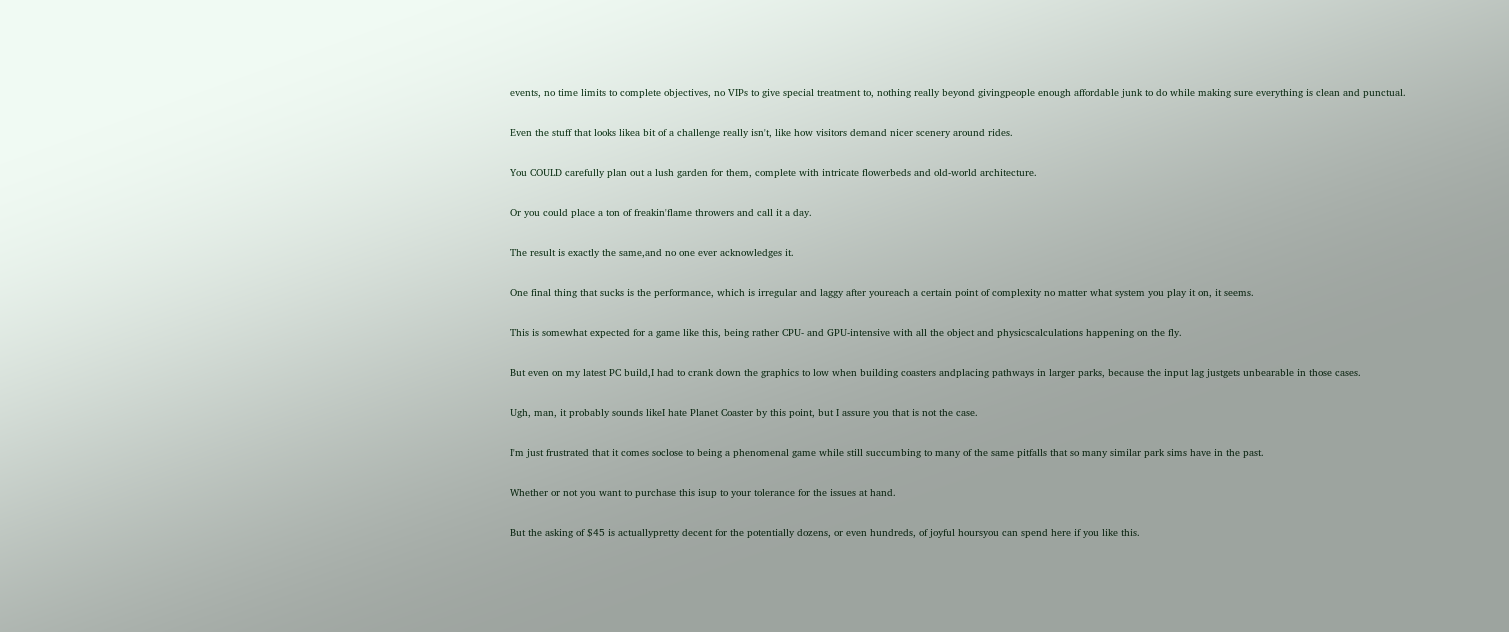events, no time limits to complete objectives, no VIPs to give special treatment to, nothing really beyond givingpeople enough affordable junk to do while making sure everything is clean and punctual.

Even the stuff that looks likea bit of a challenge really isn't, like how visitors demand nicer scenery around rides.

You COULD carefully plan out a lush garden for them, complete with intricate flowerbeds and old-world architecture.

Or you could place a ton of freakin'flame throwers and call it a day.

The result is exactly the same,and no one ever acknowledges it.

One final thing that sucks is the performance, which is irregular and laggy after youreach a certain point of complexity no matter what system you play it on, it seems.

This is somewhat expected for a game like this, being rather CPU- and GPU-intensive with all the object and physicscalculations happening on the fly.

But even on my latest PC build,I had to crank down the graphics to low when building coasters andplacing pathways in larger parks, because the input lag justgets unbearable in those cases.

Ugh, man, it probably sounds likeI hate Planet Coaster by this point, but I assure you that is not the case.

I'm just frustrated that it comes soclose to being a phenomenal game while still succumbing to many of the same pitfalls that so many similar park sims have in the past.

Whether or not you want to purchase this isup to your tolerance for the issues at hand.

But the asking of $45 is actuallypretty decent for the potentially dozens, or even hundreds, of joyful hoursyou can spend here if you like this.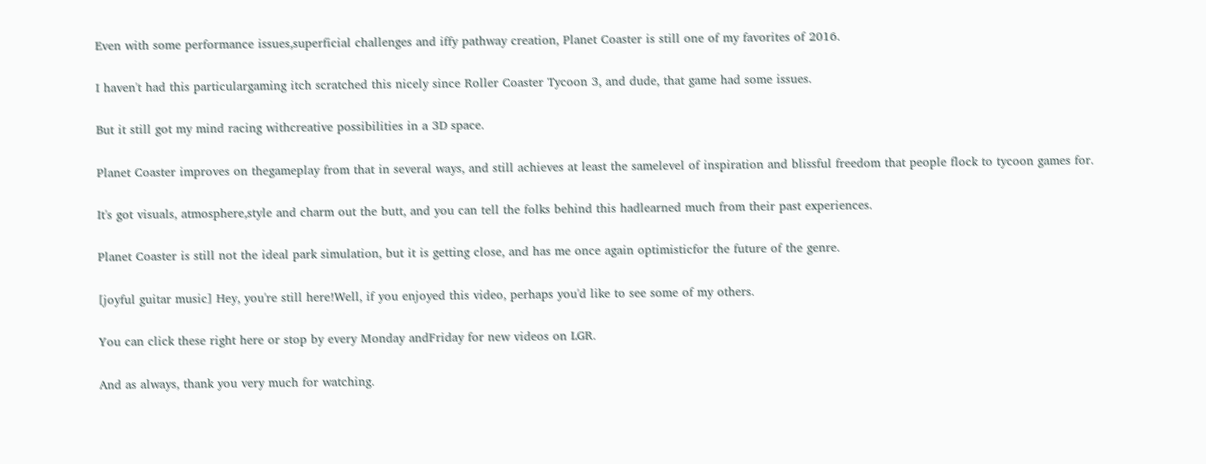Even with some performance issues,superficial challenges and iffy pathway creation, Planet Coaster is still one of my favorites of 2016.

I haven't had this particulargaming itch scratched this nicely since Roller Coaster Tycoon 3, and dude, that game had some issues.

But it still got my mind racing withcreative possibilities in a 3D space.

Planet Coaster improves on thegameplay from that in several ways, and still achieves at least the samelevel of inspiration and blissful freedom that people flock to tycoon games for.

It's got visuals, atmosphere,style and charm out the butt, and you can tell the folks behind this hadlearned much from their past experiences.

Planet Coaster is still not the ideal park simulation, but it is getting close, and has me once again optimisticfor the future of the genre.

[joyful guitar music] Hey, you're still here!Well, if you enjoyed this video, perhaps you'd like to see some of my others.

You can click these right here or stop by every Monday andFriday for new videos on LGR.

And as always, thank you very much for watching.